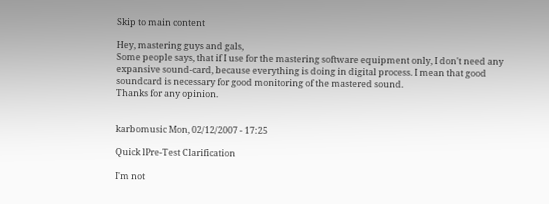Skip to main content

Hey, mastering guys and gals,
Some people says, that if I use for the mastering software equipment only, I don't need any expansive sound-card, because everything is doing in digital process. I mean that good soundcard is necessary for good monitoring of the mastered sound.
Thanks for any opinion.


karbomusic Mon, 02/12/2007 - 17:25

Quick lPre-Test Clarification

I'm not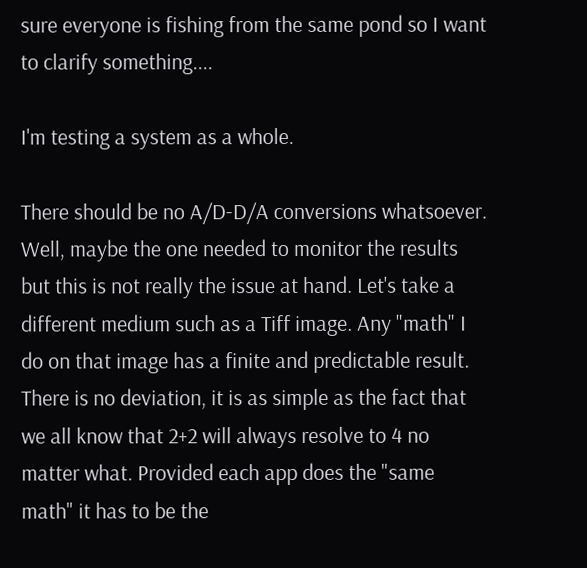sure everyone is fishing from the same pond so I want to clarify something....

I'm testing a system as a whole.

There should be no A/D-D/A conversions whatsoever. Well, maybe the one needed to monitor the results but this is not really the issue at hand. Let's take a different medium such as a Tiff image. Any "math" I do on that image has a finite and predictable result. There is no deviation, it is as simple as the fact that we all know that 2+2 will always resolve to 4 no matter what. Provided each app does the "same math" it has to be the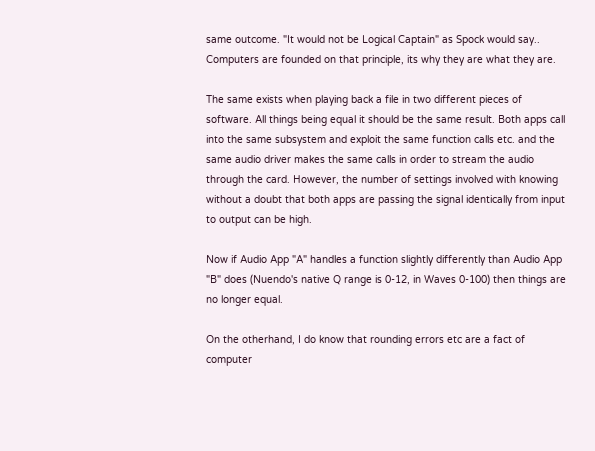same outcome. "It would not be Logical Captain" as Spock would say.. Computers are founded on that principle, its why they are what they are.

The same exists when playing back a file in two different pieces of software. All things being equal it should be the same result. Both apps call into the same subsystem and exploit the same function calls etc. and the same audio driver makes the same calls in order to stream the audio through the card. However, the number of settings involved with knowing without a doubt that both apps are passing the signal identically from input to output can be high.

Now if Audio App "A" handles a function slightly differently than Audio App "B" does (Nuendo's native Q range is 0-12, in Waves 0-100) then things are no longer equal.

On the otherhand, I do know that rounding errors etc are a fact of computer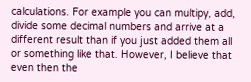calculations. For example you can multipy, add, divide some decimal numbers and arrive at a different result than if you just added them all or something like that. However, I believe that even then the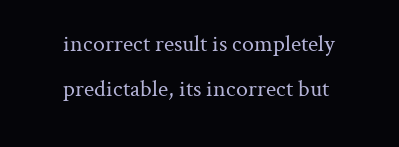incorrect result is completely predictable, its incorrect but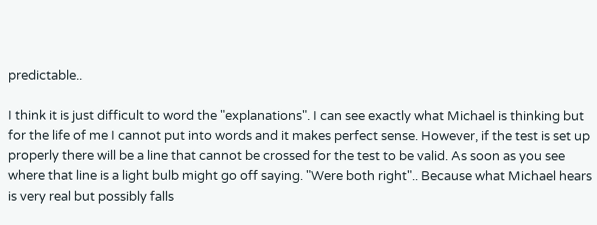predictable..

I think it is just difficult to word the "explanations". I can see exactly what Michael is thinking but for the life of me I cannot put into words and it makes perfect sense. However, if the test is set up properly there will be a line that cannot be crossed for the test to be valid. As soon as you see where that line is a light bulb might go off saying. "Were both right".. Because what Michael hears is very real but possibly falls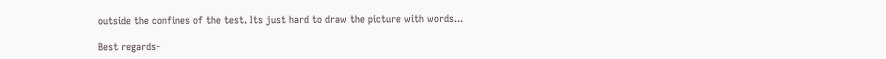outside the confines of the test. Its just hard to draw the picture with words...

Best regards-